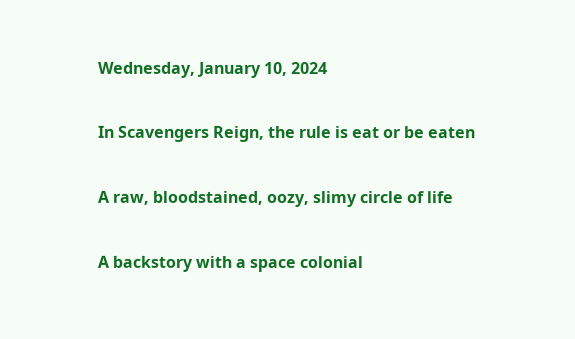Wednesday, January 10, 2024

In Scavengers Reign, the rule is eat or be eaten

A raw, bloodstained, oozy, slimy circle of life

A backstory with a space colonial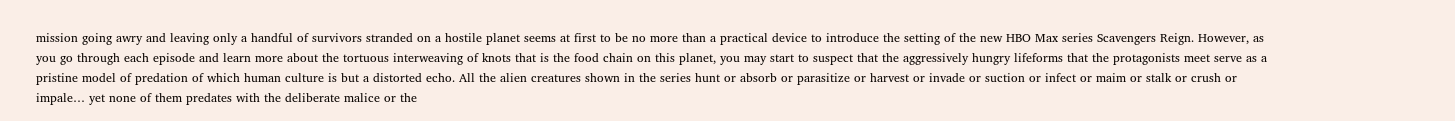mission going awry and leaving only a handful of survivors stranded on a hostile planet seems at first to be no more than a practical device to introduce the setting of the new HBO Max series Scavengers Reign. However, as you go through each episode and learn more about the tortuous interweaving of knots that is the food chain on this planet, you may start to suspect that the aggressively hungry lifeforms that the protagonists meet serve as a pristine model of predation of which human culture is but a distorted echo. All the alien creatures shown in the series hunt or absorb or parasitize or harvest or invade or suction or infect or maim or stalk or crush or impale… yet none of them predates with the deliberate malice or the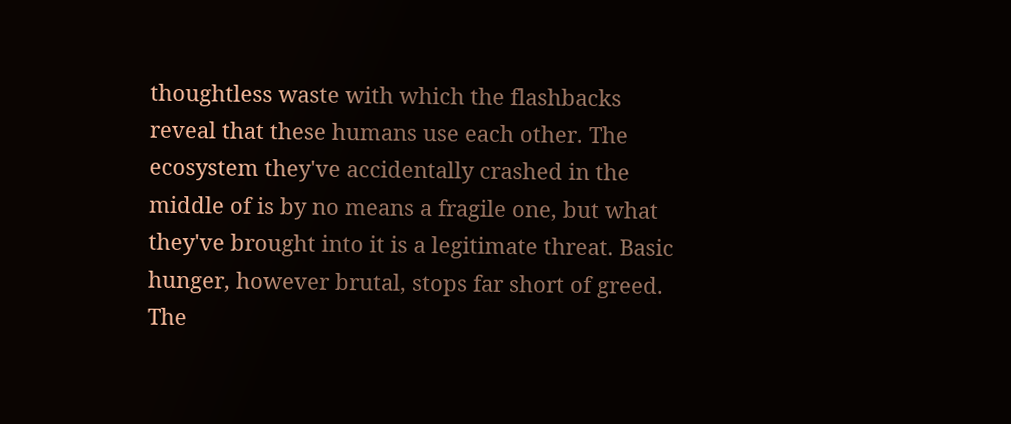thoughtless waste with which the flashbacks reveal that these humans use each other. The ecosystem they've accidentally crashed in the middle of is by no means a fragile one, but what they've brought into it is a legitimate threat. Basic hunger, however brutal, stops far short of greed. The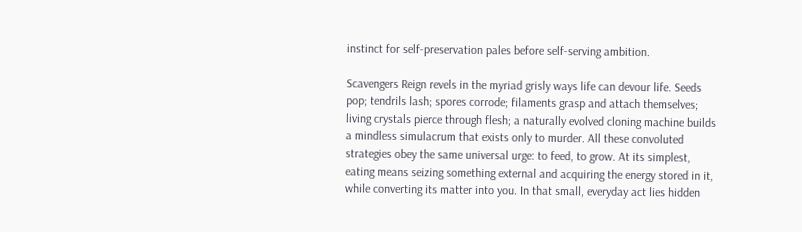instinct for self-preservation pales before self-serving ambition.

Scavengers Reign revels in the myriad grisly ways life can devour life. Seeds pop; tendrils lash; spores corrode; filaments grasp and attach themselves; living crystals pierce through flesh; a naturally evolved cloning machine builds a mindless simulacrum that exists only to murder. All these convoluted strategies obey the same universal urge: to feed, to grow. At its simplest, eating means seizing something external and acquiring the energy stored in it, while converting its matter into you. In that small, everyday act lies hidden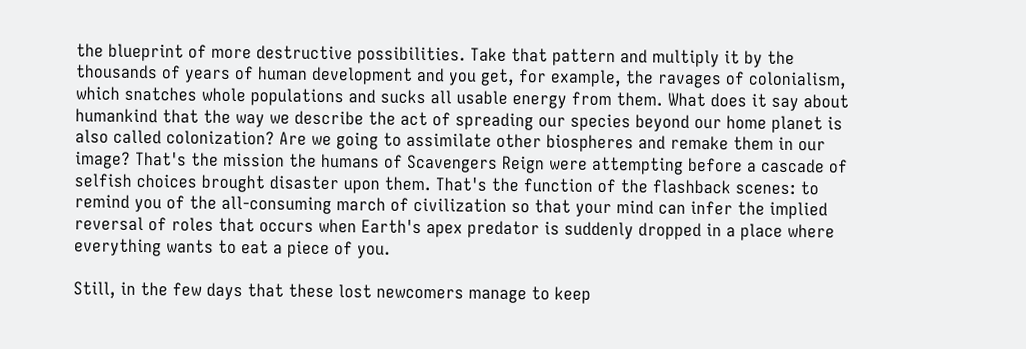the blueprint of more destructive possibilities. Take that pattern and multiply it by the thousands of years of human development and you get, for example, the ravages of colonialism, which snatches whole populations and sucks all usable energy from them. What does it say about humankind that the way we describe the act of spreading our species beyond our home planet is also called colonization? Are we going to assimilate other biospheres and remake them in our image? That's the mission the humans of Scavengers Reign were attempting before a cascade of selfish choices brought disaster upon them. That's the function of the flashback scenes: to remind you of the all-consuming march of civilization so that your mind can infer the implied reversal of roles that occurs when Earth's apex predator is suddenly dropped in a place where everything wants to eat a piece of you.

Still, in the few days that these lost newcomers manage to keep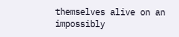themselves alive on an impossibly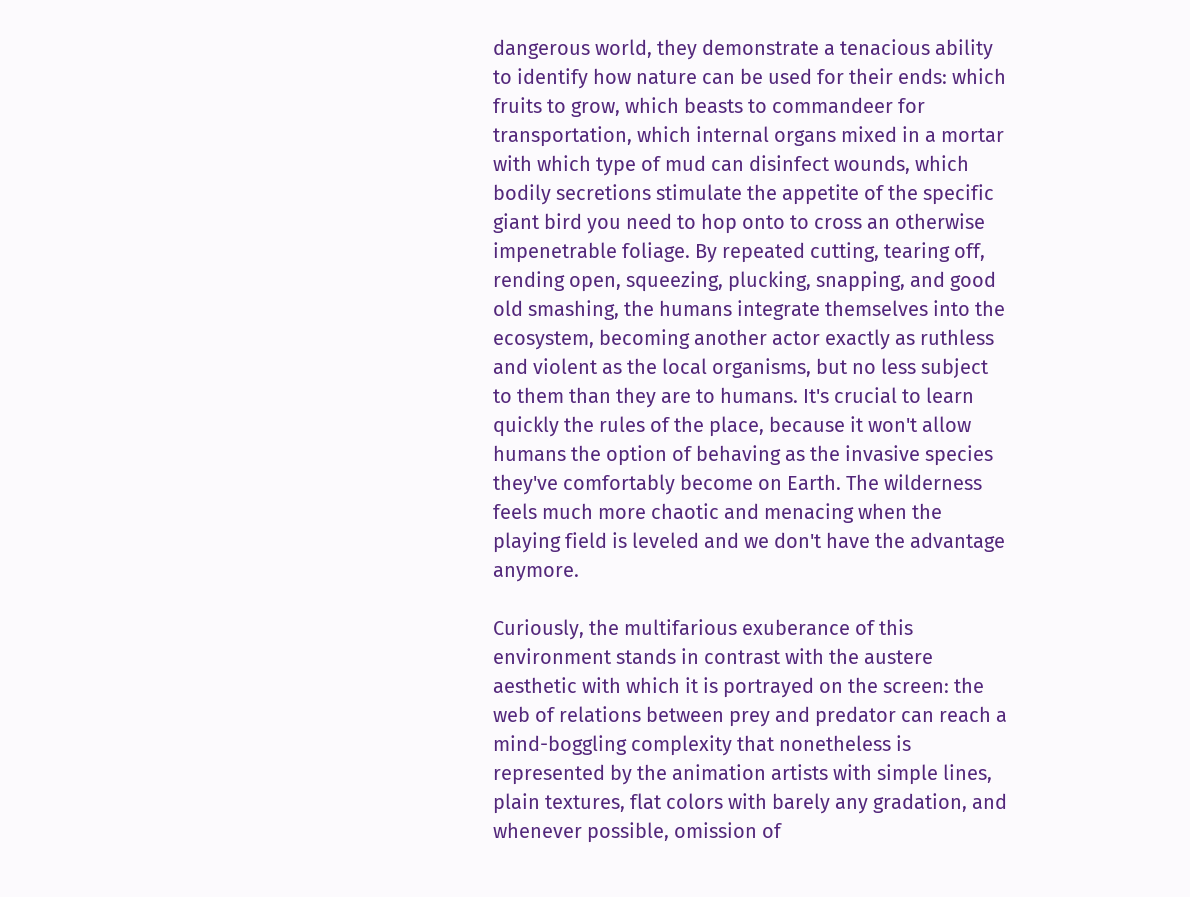dangerous world, they demonstrate a tenacious ability to identify how nature can be used for their ends: which fruits to grow, which beasts to commandeer for transportation, which internal organs mixed in a mortar with which type of mud can disinfect wounds, which bodily secretions stimulate the appetite of the specific giant bird you need to hop onto to cross an otherwise impenetrable foliage. By repeated cutting, tearing off, rending open, squeezing, plucking, snapping, and good old smashing, the humans integrate themselves into the ecosystem, becoming another actor exactly as ruthless and violent as the local organisms, but no less subject to them than they are to humans. It's crucial to learn quickly the rules of the place, because it won't allow humans the option of behaving as the invasive species they've comfortably become on Earth. The wilderness feels much more chaotic and menacing when the playing field is leveled and we don't have the advantage anymore.

Curiously, the multifarious exuberance of this environment stands in contrast with the austere aesthetic with which it is portrayed on the screen: the web of relations between prey and predator can reach a mind-boggling complexity that nonetheless is represented by the animation artists with simple lines, plain textures, flat colors with barely any gradation, and whenever possible, omission of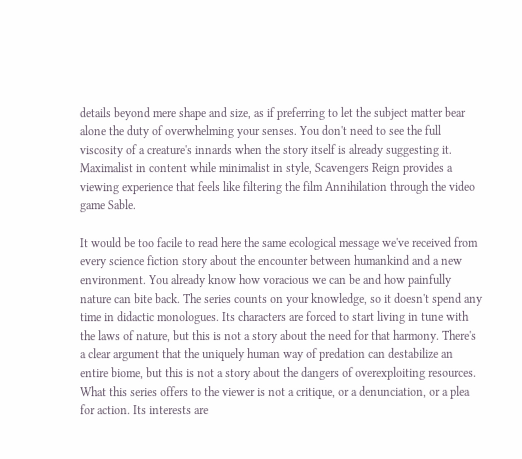details beyond mere shape and size, as if preferring to let the subject matter bear alone the duty of overwhelming your senses. You don't need to see the full viscosity of a creature's innards when the story itself is already suggesting it. Maximalist in content while minimalist in style, Scavengers Reign provides a viewing experience that feels like filtering the film Annihilation through the video game Sable.

It would be too facile to read here the same ecological message we've received from every science fiction story about the encounter between humankind and a new environment. You already know how voracious we can be and how painfully nature can bite back. The series counts on your knowledge, so it doesn't spend any time in didactic monologues. Its characters are forced to start living in tune with the laws of nature, but this is not a story about the need for that harmony. There's a clear argument that the uniquely human way of predation can destabilize an entire biome, but this is not a story about the dangers of overexploiting resources. What this series offers to the viewer is not a critique, or a denunciation, or a plea for action. Its interests are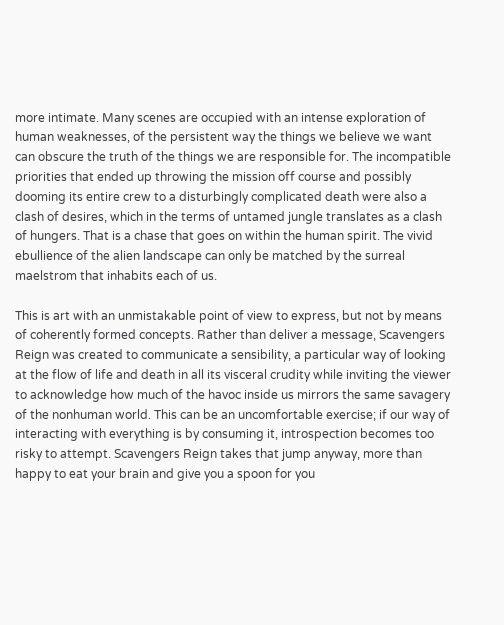more intimate. Many scenes are occupied with an intense exploration of human weaknesses, of the persistent way the things we believe we want can obscure the truth of the things we are responsible for. The incompatible priorities that ended up throwing the mission off course and possibly dooming its entire crew to a disturbingly complicated death were also a clash of desires, which in the terms of untamed jungle translates as a clash of hungers. That is a chase that goes on within the human spirit. The vivid ebullience of the alien landscape can only be matched by the surreal maelstrom that inhabits each of us.

This is art with an unmistakable point of view to express, but not by means of coherently formed concepts. Rather than deliver a message, Scavengers Reign was created to communicate a sensibility, a particular way of looking at the flow of life and death in all its visceral crudity while inviting the viewer to acknowledge how much of the havoc inside us mirrors the same savagery of the nonhuman world. This can be an uncomfortable exercise; if our way of interacting with everything is by consuming it, introspection becomes too risky to attempt. Scavengers Reign takes that jump anyway, more than happy to eat your brain and give you a spoon for you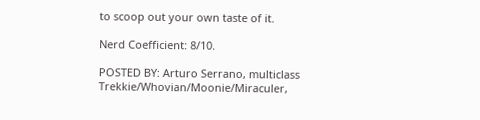to scoop out your own taste of it.

Nerd Coefficient: 8/10.

POSTED BY: Arturo Serrano, multiclass Trekkie/Whovian/Moonie/Miraculer,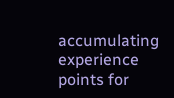accumulating experience points for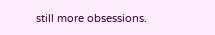still more obsessions.